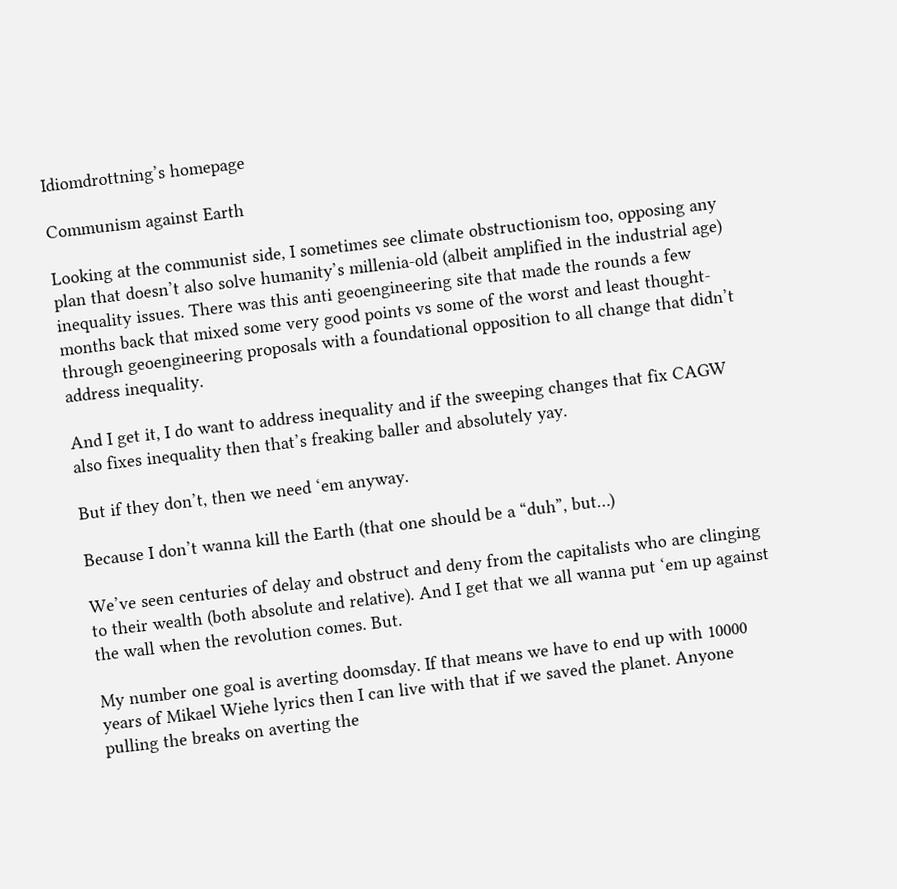Idiomdrottning’s homepage

Communism against Earth

Looking at the communist side, I sometimes see climate obstructionism too, opposing any plan that doesn’t also solve humanity’s millenia-old (albeit amplified in the industrial age) inequality issues. There was this anti geoengineering site that made the rounds a few months back that mixed some very good points vs some of the worst and least thought-through geoengineering proposals with a foundational opposition to all change that didn’t address inequality.

And I get it, I do want to address inequality and if the sweeping changes that fix CAGW also fixes inequality then that’s freaking baller and absolutely yay.

But if they don’t, then we need ‘em anyway.

Because I don’t wanna kill the Earth (that one should be a “duh”, but…)

We’ve seen centuries of delay and obstruct and deny from the capitalists who are clinging to their wealth (both absolute and relative). And I get that we all wanna put ‘em up against the wall when the revolution comes. But.

My number one goal is averting doomsday. If that means we have to end up with 10000 years of Mikael Wiehe lyrics then I can live with that if we saved the planet. Anyone pulling the breaks on averting the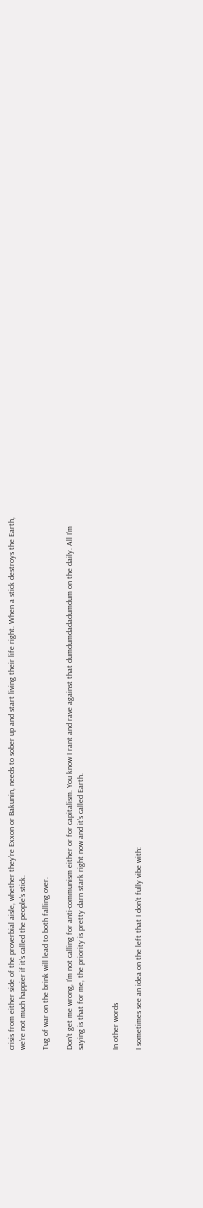crisis from either side of the proverbial aisle, whether they’re Exxon or Bakunin, needs to sober up and start living their life right. When a stick destroys the Earth, we’re not much happier if it’s called the people’s stick.

Tug of war on the brink will lead to both falling over.

Don’t get me wrong, I’m not calling for anti-communism either or for capitalism. You know I rant and rave against that dumdumdadadumdum on the daily. All I’m saying is that for me, the priority is pretty darn stark right now and it’s called Earth.


In other words

I sometimes see an idea on the left that I don’t fully vibe with: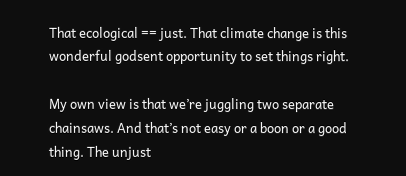That ecological == just. That climate change is this wonderful godsent opportunity to set things right.

My own view is that we’re juggling two separate chainsaws. And that’s not easy or a boon or a good thing. The unjust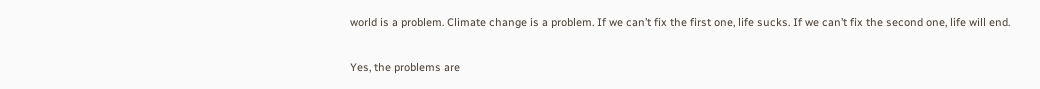world is a problem. Climate change is a problem. If we can’t fix the first one, life sucks. If we can’t fix the second one, life will end.

Yes, the problems are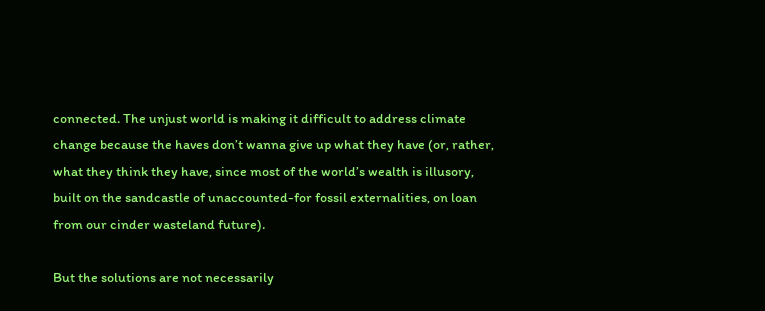connected. The unjust world is making it difficult to address climate change because the haves don’t wanna give up what they have (or, rather, what they think they have, since most of the world’s wealth is illusory, built on the sandcastle of unaccounted-for fossil externalities, on loan from our cinder wasteland future).

But the solutions are not necessarily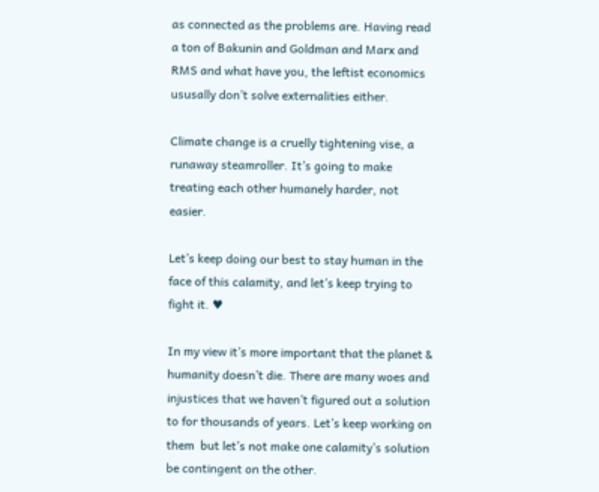as connected as the problems are. Having read a ton of Bakunin and Goldman and Marx and RMS and what have you, the leftist economics ususally don’t solve externalities either.

Climate change is a cruelly tightening vise, a runaway steamroller. It’s going to make treating each other humanely harder, not easier.

Let’s keep doing our best to stay human in the face of this calamity, and let’s keep trying to fight it. ♥

In my view it’s more important that the planet & humanity doesn’t die. There are many woes and injustices that we haven’t figured out a solution to for thousands of years. Let’s keep working on them  but let’s not make one calamity’s solution be contingent on the other.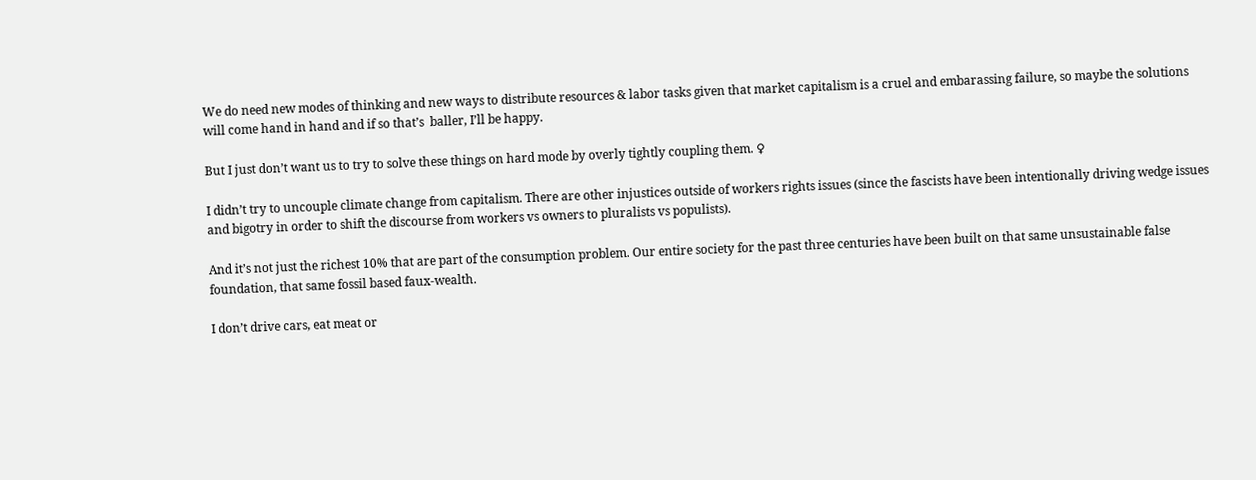We do need new modes of thinking and new ways to distribute resources & labor tasks given that market capitalism is a cruel and embarassing failure, so maybe the solutions will come hand in hand and if so that’s  baller, I’ll be happy.

But I just don’t want us to try to solve these things on hard mode by overly tightly coupling them. ♀

I didn’t try to uncouple climate change from capitalism. There are other injustices outside of workers rights issues (since the fascists have been intentionally driving wedge issues and bigotry in order to shift the discourse from workers vs owners to pluralists vs populists).

And it’s not just the richest 10% that are part of the consumption problem. Our entire society for the past three centuries have been built on that same unsustainable false foundation, that same fossil based faux-wealth.

I don’t drive cars, eat meat or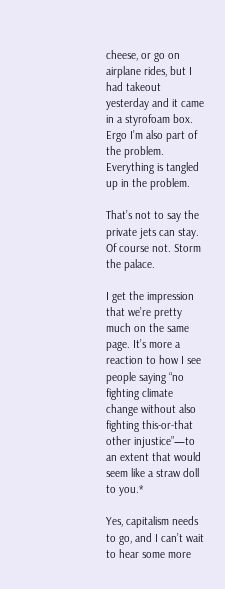cheese, or go on airplane rides, but I had takeout yesterday and it came in a styrofoam box. Ergo I’m also part of the problem. Everything is tangled up in the problem.

That’s not to say the private jets can stay. Of course not. Storm the palace.

I get the impression that we’re pretty much on the same page. It’s more a reaction to how I see people saying “no fighting climate change without also fighting this-or-that other injustice”—to an extent that would seem like a straw doll to you.*

Yes, capitalism needs to go, and I can’t wait to hear some more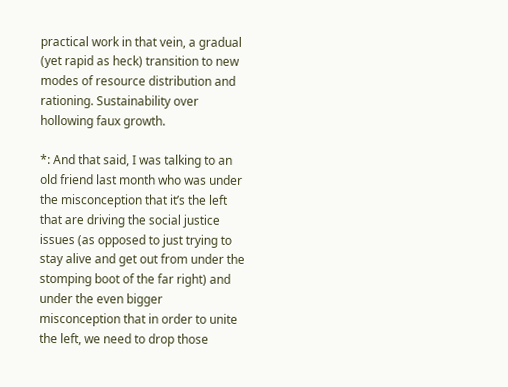practical work in that vein, a gradual (yet rapid as heck) transition to new modes of resource distribution and rationing. Sustainability over hollowing faux growth.

*: And that said, I was talking to an old friend last month who was under the misconception that it’s the left that are driving the social justice issues (as opposed to just trying to stay alive and get out from under the stomping boot of the far right) and under the even bigger misconception that in order to unite the left, we need to drop those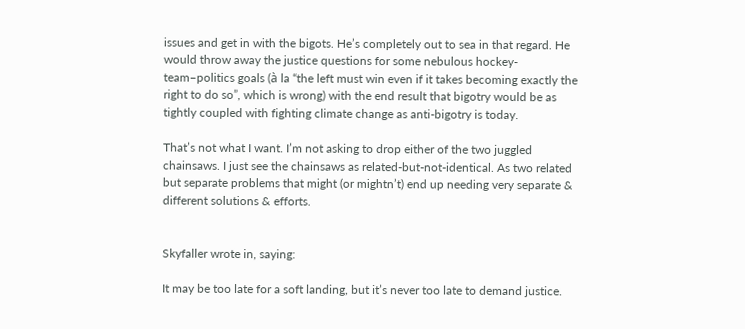issues and get in with the bigots. He’s completely out to sea in that regard. He would throw away the justice questions for some nebulous hockey-team–politics goals (à la “the left must win even if it takes becoming exactly the right to do so”, which is wrong) with the end result that bigotry would be as tightly coupled with fighting climate change as anti-bigotry is today.

That’s not what I want. I’m not asking to drop either of the two juggled chainsaws. I just see the chainsaws as related-but-not-identical. As two related but separate problems that might (or mightn’t) end up needing very separate & different solutions & efforts.


Skyfaller wrote in, saying:

It may be too late for a soft landing, but it’s never too late to demand justice.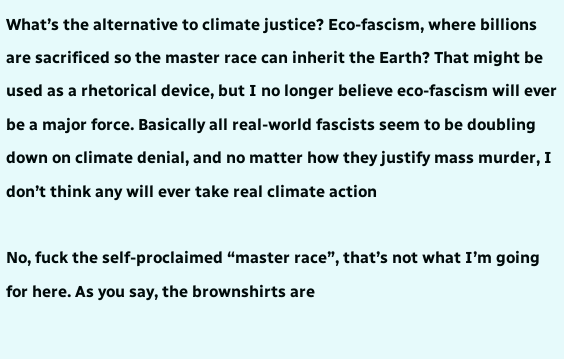What’s the alternative to climate justice? Eco-fascism, where billions are sacrificed so the master race can inherit the Earth? That might be used as a rhetorical device, but I no longer believe eco-fascism will ever be a major force. Basically all real-world fascists seem to be doubling down on climate denial, and no matter how they justify mass murder, I don’t think any will ever take real climate action

No, fuck the self-proclaimed “master race”, that’s not what I’m going for here. As you say, the brownshirts are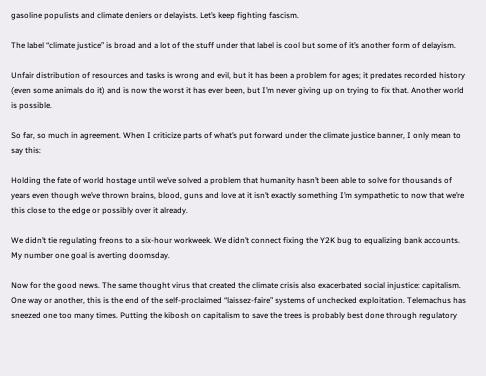gasoline populists and climate deniers or delayists. Let’s keep fighting fascism.

The label “climate justice” is broad and a lot of the stuff under that label is cool but some of it’s another form of delayism.

Unfair distribution of resources and tasks is wrong and evil, but it has been a problem for ages; it predates recorded history (even some animals do it) and is now the worst it has ever been, but I’m never giving up on trying to fix that. Another world is possible.

So far, so much in agreement. When I criticize parts of what’s put forward under the climate justice banner, I only mean to say this:

Holding the fate of world hostage until we’ve solved a problem that humanity hasn’t been able to solve for thousands of years even though we’ve thrown brains, blood, guns and love at it isn’t exactly something I’m sympathetic to now that we’re this close to the edge or possibly over it already.

We didn’t tie regulating freons to a six-hour workweek. We didn’t connect fixing the Y2K bug to equalizing bank accounts. My number one goal is averting doomsday.

Now for the good news. The same thought virus that created the climate crisis also exacerbated social injustice: capitalism. One way or another, this is the end of the self-proclaimed “laissez-faire” systems of unchecked exploitation. Telemachus has sneezed one too many times. Putting the kibosh on capitalism to save the trees is probably best done through regulatory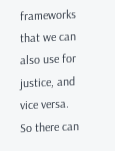frameworks that we can also use for justice, and vice versa. So there can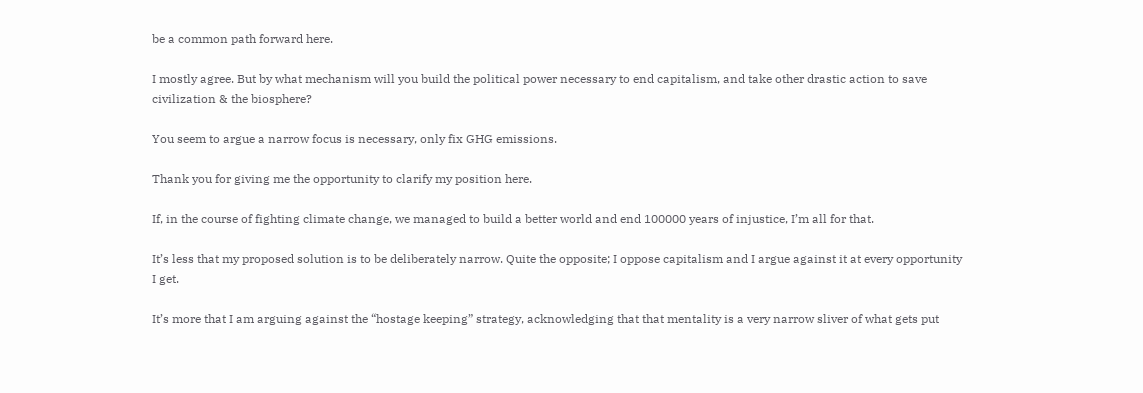be a common path forward here.

I mostly agree. But by what mechanism will you build the political power necessary to end capitalism, and take other drastic action to save civilization & the biosphere?

You seem to argue a narrow focus is necessary, only fix GHG emissions.

Thank you for giving me the opportunity to clarify my position here.

If, in the course of fighting climate change, we managed to build a better world and end 100000 years of injustice, I’m all for that.

It’s less that my proposed solution is to be deliberately narrow. Quite the opposite; I oppose capitalism and I argue against it at every opportunity I get.

It’s more that I am arguing against the “hostage keeping” strategy, acknowledging that that mentality is a very narrow sliver of what gets put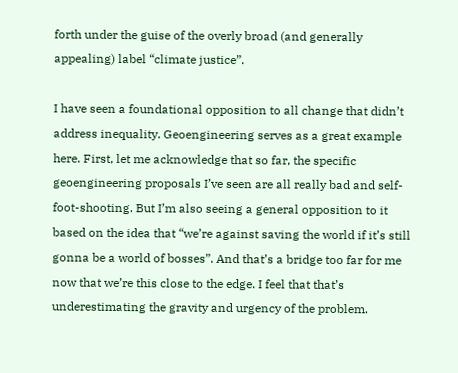forth under the guise of the overly broad (and generally appealing) label “climate justice”.

I have seen a foundational opposition to all change that didn’t address inequality. Geoengineering serves as a great example here. First, let me acknowledge that so far, the specific geoengineering proposals I’ve seen are all really bad and self-foot-shooting. But I’m also seeing a general opposition to it based on the idea that “we’re against saving the world if it’s still gonna be a world of bosses”. And that’s a bridge too far for me now that we’re this close to the edge. I feel that that’s underestimating the gravity and urgency of the problem.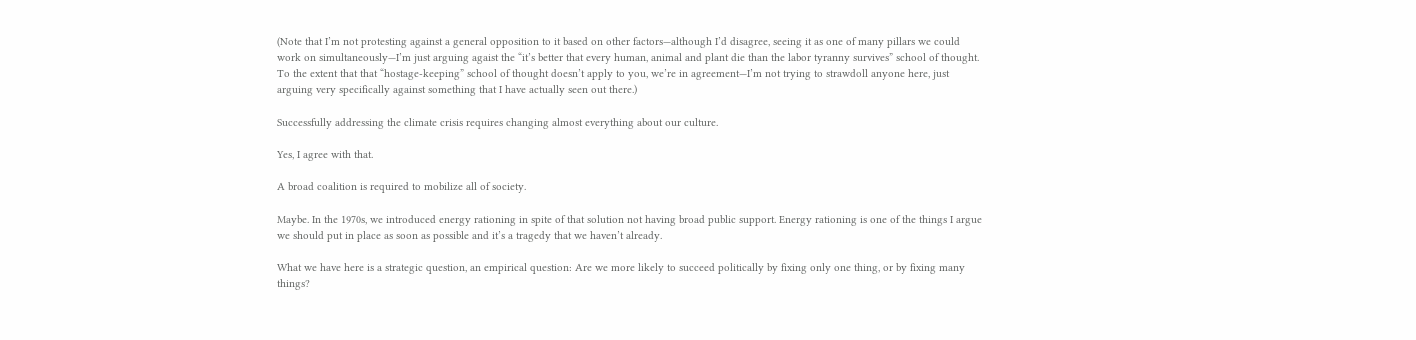(Note that I’m not protesting against a general opposition to it based on other factors—although I’d disagree, seeing it as one of many pillars we could work on simultaneously—I’m just arguing agaist the “it’s better that every human, animal and plant die than the labor tyranny survives” school of thought. To the extent that that “hostage-keeping” school of thought doesn’t apply to you, we’re in agreement—I’m not trying to strawdoll anyone here, just arguing very specifically against something that I have actually seen out there.)

Successfully addressing the climate crisis requires changing almost everything about our culture.

Yes, I agree with that.

A broad coalition is required to mobilize all of society.

Maybe. In the 1970s, we introduced energy rationing in spite of that solution not having broad public support. Energy rationing is one of the things I argue we should put in place as soon as possible and it’s a tragedy that we haven’t already.

What we have here is a strategic question, an empirical question: Are we more likely to succeed politically by fixing only one thing, or by fixing many things?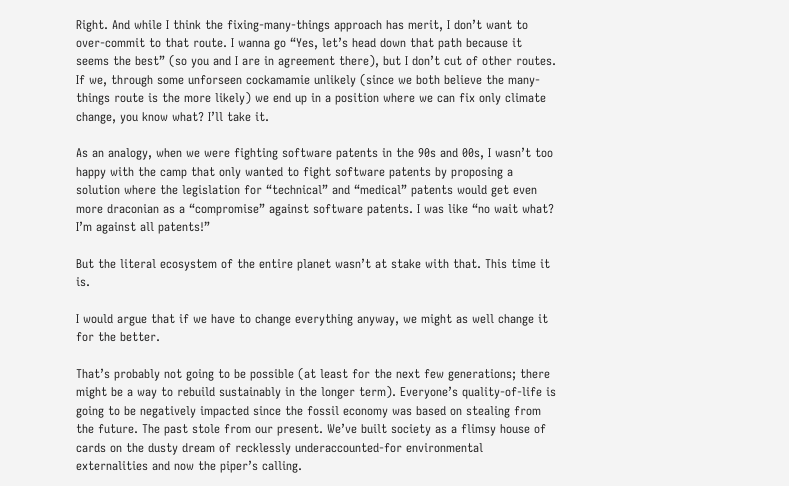Right. And while I think the fixing-many-things approach has merit, I don’t want to over-commit to that route. I wanna go “Yes, let’s head down that path because it seems the best” (so you and I are in agreement there), but I don’t cut of other routes. If we, through some unforseen cockamamie unlikely (since we both believe the many-things route is the more likely) we end up in a position where we can fix only climate change, you know what? I’ll take it.

As an analogy, when we were fighting software patents in the 90s and 00s, I wasn’t too happy with the camp that only wanted to fight software patents by proposing a solution where the legislation for “technical” and “medical” patents would get even more draconian as a “compromise” against software patents. I was like “no wait what? I’m against all patents!”

But the literal ecosystem of the entire planet wasn’t at stake with that. This time it is.

I would argue that if we have to change everything anyway, we might as well change it for the better.

That’s probably not going to be possible (at least for the next few generations; there might be a way to rebuild sustainably in the longer term). Everyone’s quality-of-life is going to be negatively impacted since the fossil economy was based on stealing from the future. The past stole from our present. We’ve built society as a flimsy house of cards on the dusty dream of recklessly underaccounted-for environmental externalities and now the piper’s calling.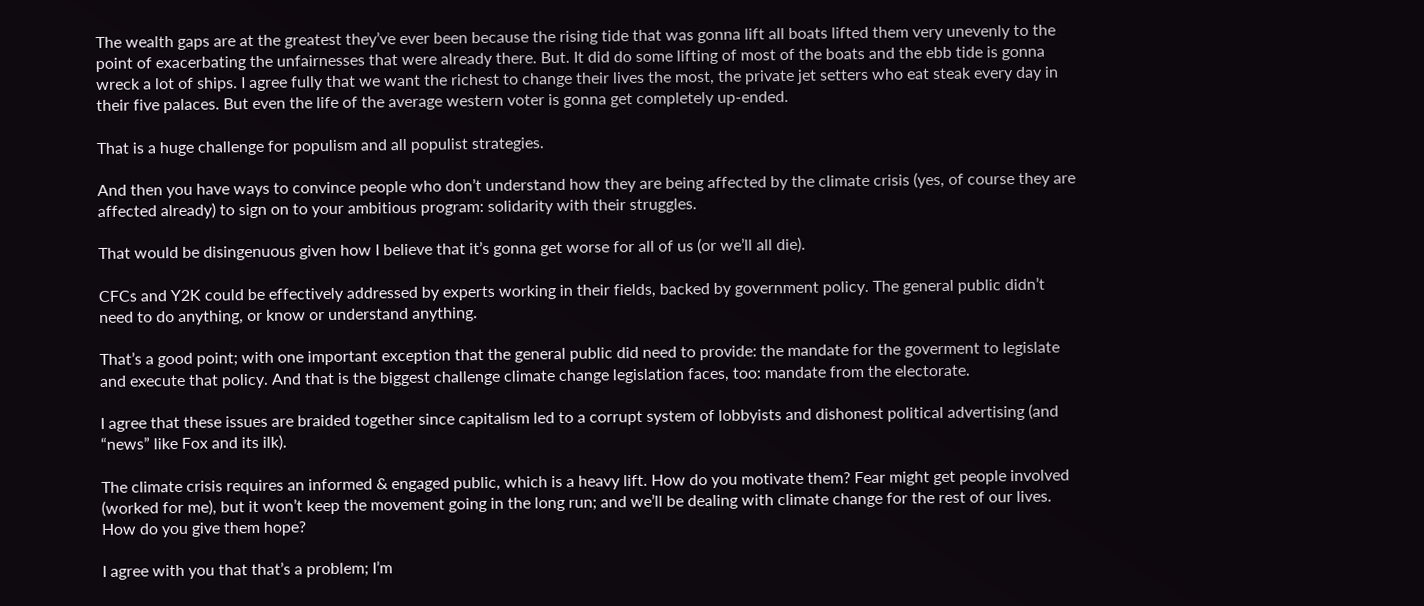The wealth gaps are at the greatest they’ve ever been because the rising tide that was gonna lift all boats lifted them very unevenly to the point of exacerbating the unfairnesses that were already there. But. It did do some lifting of most of the boats and the ebb tide is gonna wreck a lot of ships. I agree fully that we want the richest to change their lives the most, the private jet setters who eat steak every day in their five palaces. But even the life of the average western voter is gonna get completely up-ended.

That is a huge challenge for populism and all populist strategies.

And then you have ways to convince people who don’t understand how they are being affected by the climate crisis (yes, of course they are affected already) to sign on to your ambitious program: solidarity with their struggles.

That would be disingenuous given how I believe that it’s gonna get worse for all of us (or we’ll all die).

CFCs and Y2K could be effectively addressed by experts working in their fields, backed by government policy. The general public didn’t need to do anything, or know or understand anything.

That’s a good point; with one important exception that the general public did need to provide: the mandate for the goverment to legislate and execute that policy. And that is the biggest challenge climate change legislation faces, too: mandate from the electorate.

I agree that these issues are braided together since capitalism led to a corrupt system of lobbyists and dishonest political advertising (and “news” like Fox and its ilk).

The climate crisis requires an informed & engaged public, which is a heavy lift. How do you motivate them? Fear might get people involved (worked for me), but it won’t keep the movement going in the long run; and we’ll be dealing with climate change for the rest of our lives. How do you give them hope?

I agree with you that that’s a problem; I’m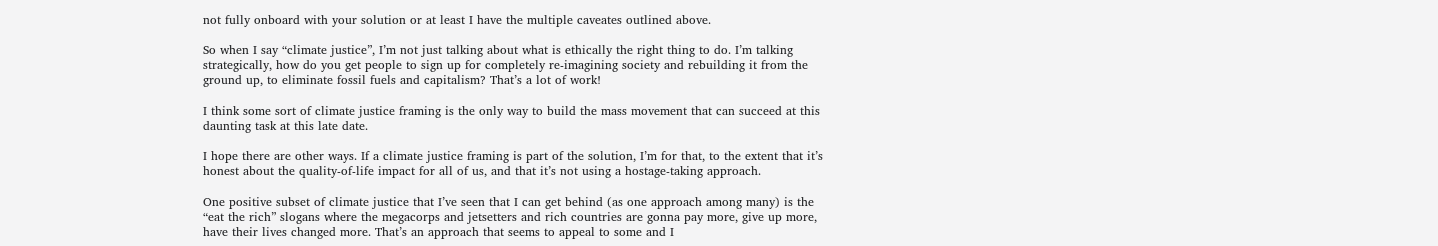not fully onboard with your solution or at least I have the multiple caveates outlined above.

So when I say “climate justice”, I’m not just talking about what is ethically the right thing to do. I’m talking strategically, how do you get people to sign up for completely re-imagining society and rebuilding it from the ground up, to eliminate fossil fuels and capitalism? That’s a lot of work!

I think some sort of climate justice framing is the only way to build the mass movement that can succeed at this daunting task at this late date.

I hope there are other ways. If a climate justice framing is part of the solution, I’m for that, to the extent that it’s honest about the quality-of-life impact for all of us, and that it’s not using a hostage-taking approach.

One positive subset of climate justice that I’ve seen that I can get behind (as one approach among many) is the “eat the rich” slogans where the megacorps and jetsetters and rich countries are gonna pay more, give up more, have their lives changed more. That’s an approach that seems to appeal to some and I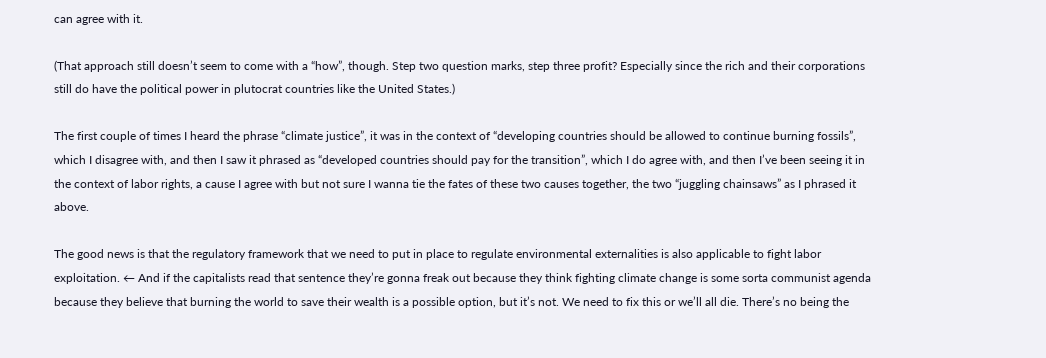can agree with it.

(That approach still doesn’t seem to come with a “how”, though. Step two question marks, step three profit? Especially since the rich and their corporations still do have the political power in plutocrat countries like the United States.)

The first couple of times I heard the phrase “climate justice”, it was in the context of “developing countries should be allowed to continue burning fossils”, which I disagree with, and then I saw it phrased as “developed countries should pay for the transition”, which I do agree with, and then I’ve been seeing it in the context of labor rights, a cause I agree with but not sure I wanna tie the fates of these two causes together, the two “juggling chainsaws” as I phrased it above.

The good news is that the regulatory framework that we need to put in place to regulate environmental externalities is also applicable to fight labor exploitation. ← And if the capitalists read that sentence they’re gonna freak out because they think fighting climate change is some sorta communist agenda because they believe that burning the world to save their wealth is a possible option, but it’s not. We need to fix this or we’ll all die. There’s no being the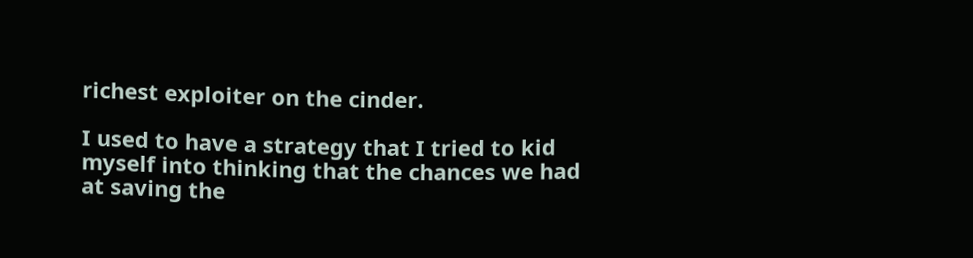richest exploiter on the cinder.

I used to have a strategy that I tried to kid myself into thinking that the chances we had at saving the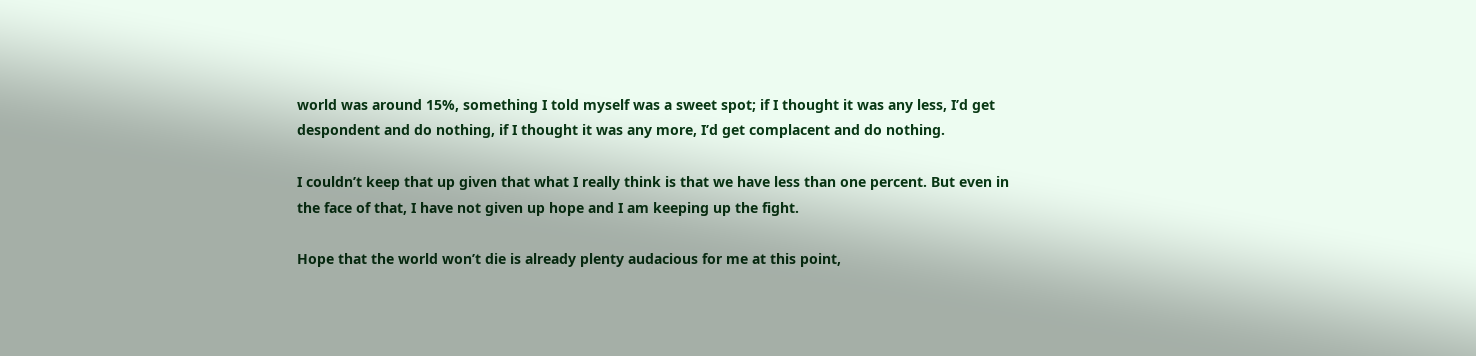world was around 15%, something I told myself was a sweet spot; if I thought it was any less, I’d get despondent and do nothing, if I thought it was any more, I’d get complacent and do nothing.

I couldn’t keep that up given that what I really think is that we have less than one percent. But even in the face of that, I have not given up hope and I am keeping up the fight.

Hope that the world won’t die is already plenty audacious for me at this point,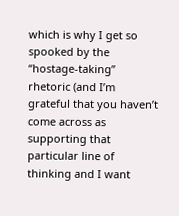which is why I get so spooked by the “hostage-taking” rhetoric (and I’m grateful that you haven’t come across as supporting that particular line of thinking and I want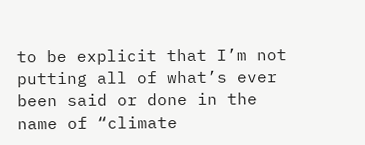to be explicit that I’m not putting all of what’s ever been said or done in the name of “climate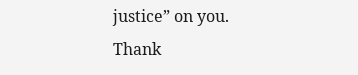justice” on you. Thank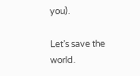you).

Let’s save the world.